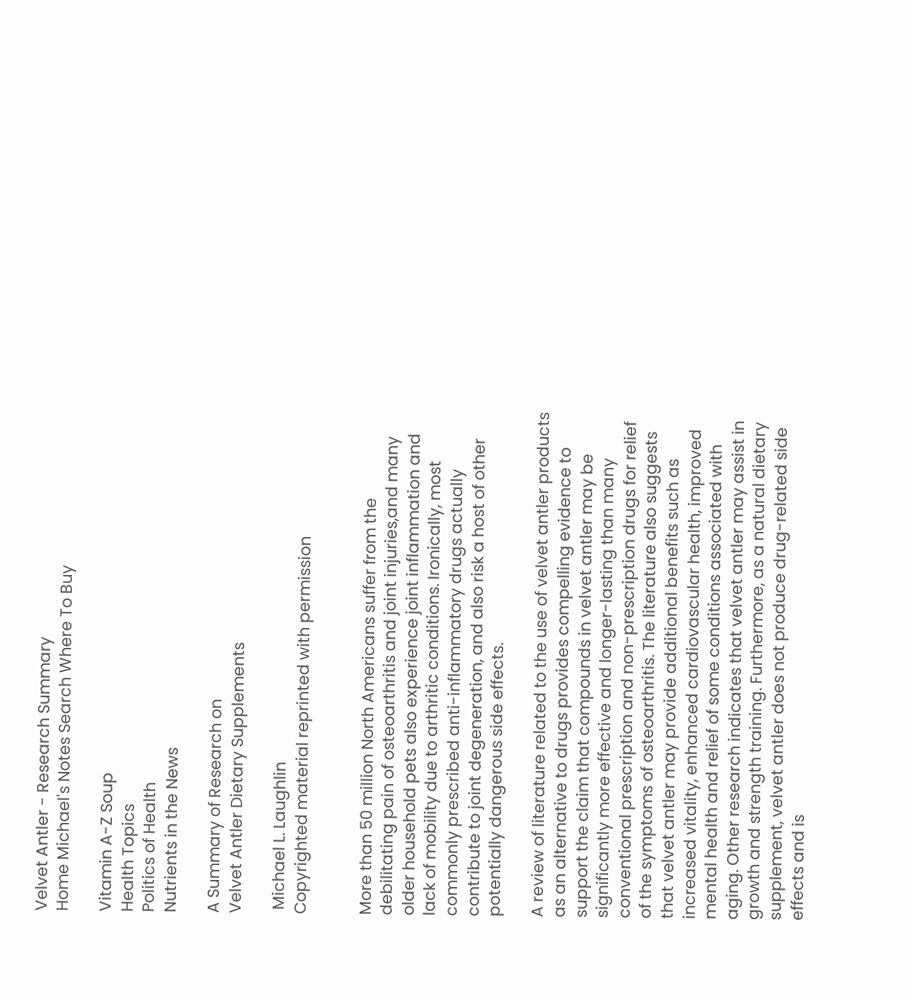Velvet Antler - Research Summary
Home Michael's Notes Search Where To Buy

Vitamin A-Z Soup
Health Topics
Politics of Health
Nutrients in the News

A Summary of Research on
Velvet Antler Dietary Supplements

 Michael L. Laughlin
Copyrighted material reprinted with permission


More than 50 million North Americans suffer from the debilitating pain of osteoarthritis and joint injuries,and many older household pets also experience joint inflammation and lack of mobility due to arthritic conditions. Ironically, most commonly prescribed anti-inflammatory drugs actually contribute to joint degeneration, and also risk a host of other potentially dangerous side effects.

A review of literature related to the use of velvet antler products as an alternative to drugs provides compelling evidence to support the claim that compounds in velvet antler may be significantly more effective and longer-lasting than many conventional prescription and non-prescription drugs for relief of the symptoms of osteoarthritis. The literature also suggests that velvet antler may provide additional benefits such as increased vitality, enhanced cardiovascular health, improved mental health and relief of some conditions associated with aging. Other research indicates that velvet antler may assist in growth and strength training. Furthermore, as a natural dietary supplement, velvet antler does not produce drug-related side effects and is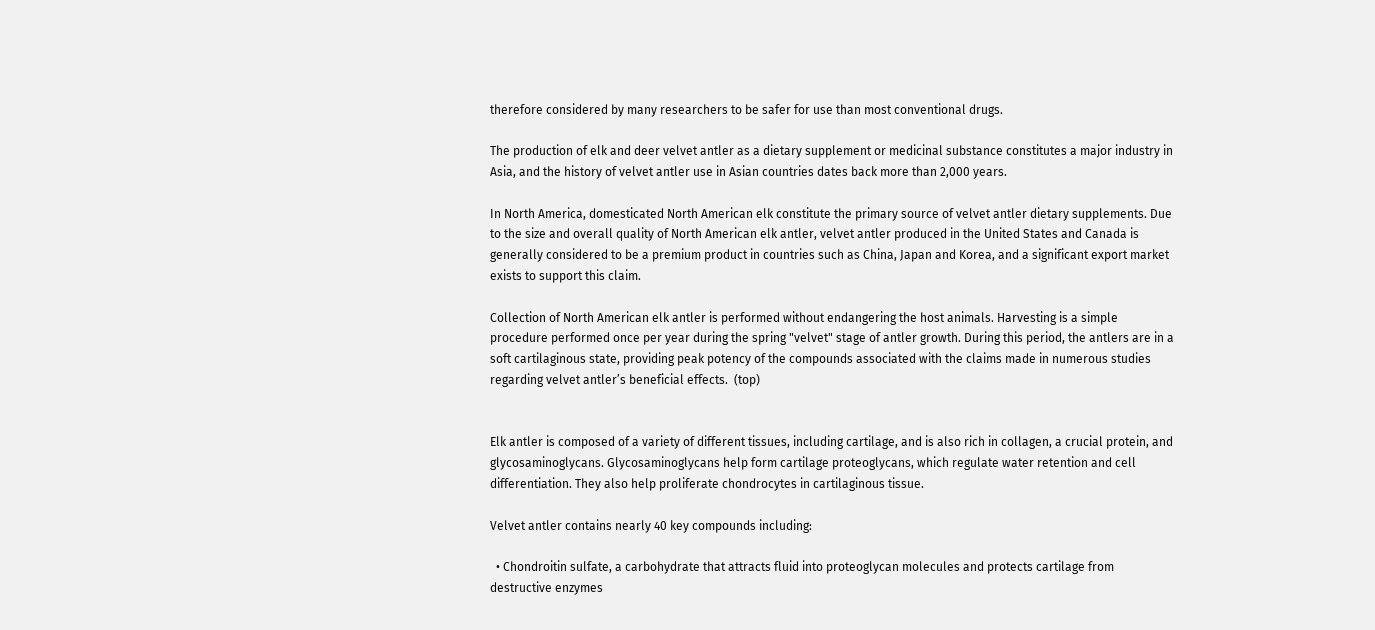therefore considered by many researchers to be safer for use than most conventional drugs.

The production of elk and deer velvet antler as a dietary supplement or medicinal substance constitutes a major industry in Asia, and the history of velvet antler use in Asian countries dates back more than 2,000 years.

In North America, domesticated North American elk constitute the primary source of velvet antler dietary supplements. Due to the size and overall quality of North American elk antler, velvet antler produced in the United States and Canada is generally considered to be a premium product in countries such as China, Japan and Korea, and a significant export market exists to support this claim.

Collection of North American elk antler is performed without endangering the host animals. Harvesting is a simple procedure performed once per year during the spring "velvet" stage of antler growth. During this period, the antlers are in a soft cartilaginous state, providing peak potency of the compounds associated with the claims made in numerous studies regarding velvet antler’s beneficial effects.  (top)


Elk antler is composed of a variety of different tissues, including cartilage, and is also rich in collagen, a crucial protein, and glycosaminoglycans. Glycosaminoglycans help form cartilage proteoglycans, which regulate water retention and cell differentiation. They also help proliferate chondrocytes in cartilaginous tissue.

Velvet antler contains nearly 40 key compounds including:

  • Chondroitin sulfate, a carbohydrate that attracts fluid into proteoglycan molecules and protects cartilage from destructive enzymes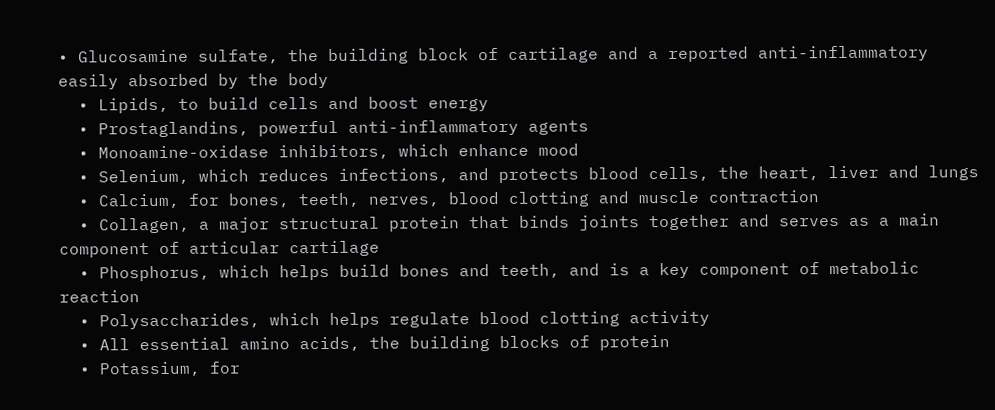• Glucosamine sulfate, the building block of cartilage and a reported anti-inflammatory easily absorbed by the body
  • Lipids, to build cells and boost energy
  • Prostaglandins, powerful anti-inflammatory agents
  • Monoamine-oxidase inhibitors, which enhance mood
  • Selenium, which reduces infections, and protects blood cells, the heart, liver and lungs
  • Calcium, for bones, teeth, nerves, blood clotting and muscle contraction
  • Collagen, a major structural protein that binds joints together and serves as a main component of articular cartilage
  • Phosphorus, which helps build bones and teeth, and is a key component of metabolic reaction
  • Polysaccharides, which helps regulate blood clotting activity
  • All essential amino acids, the building blocks of protein
  • Potassium, for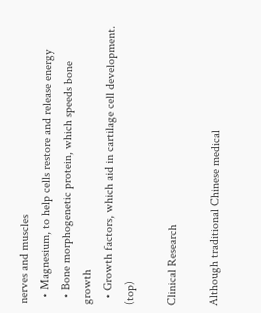nerves and muscles
  • Magnesium, to help cells restore and release energy
  • Bone morphogenetic protein, which speeds bone growth
  • Growth factors, which aid in cartilage cell development.  (top)

Clinical Research

Although traditional Chinese medical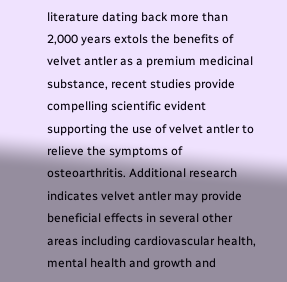literature dating back more than 2,000 years extols the benefits of velvet antler as a premium medicinal substance, recent studies provide compelling scientific evident supporting the use of velvet antler to relieve the symptoms of osteoarthritis. Additional research indicates velvet antler may provide beneficial effects in several other areas including cardiovascular health, mental health and growth and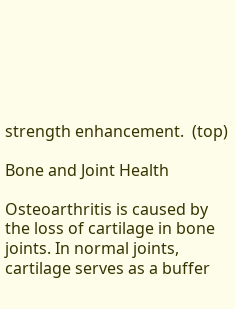strength enhancement.  (top)

Bone and Joint Health

Osteoarthritis is caused by the loss of cartilage in bone joints. In normal joints, cartilage serves as a buffer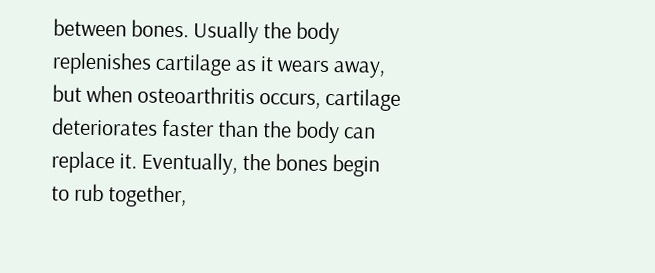between bones. Usually the body replenishes cartilage as it wears away, but when osteoarthritis occurs, cartilage deteriorates faster than the body can replace it. Eventually, the bones begin to rub together,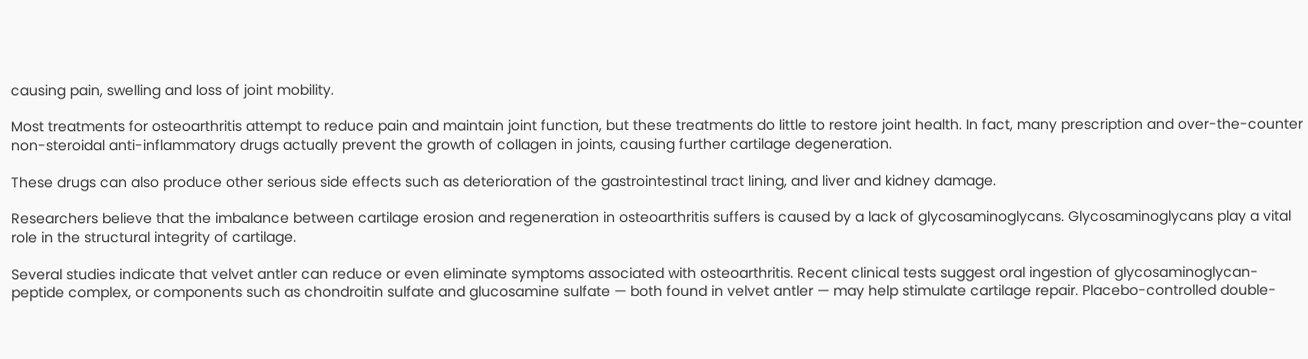causing pain, swelling and loss of joint mobility.

Most treatments for osteoarthritis attempt to reduce pain and maintain joint function, but these treatments do little to restore joint health. In fact, many prescription and over-the-counter non-steroidal anti-inflammatory drugs actually prevent the growth of collagen in joints, causing further cartilage degeneration.

These drugs can also produce other serious side effects such as deterioration of the gastrointestinal tract lining, and liver and kidney damage.

Researchers believe that the imbalance between cartilage erosion and regeneration in osteoarthritis suffers is caused by a lack of glycosaminoglycans. Glycosaminoglycans play a vital role in the structural integrity of cartilage.

Several studies indicate that velvet antler can reduce or even eliminate symptoms associated with osteoarthritis. Recent clinical tests suggest oral ingestion of glycosaminoglycan-peptide complex, or components such as chondroitin sulfate and glucosamine sulfate — both found in velvet antler — may help stimulate cartilage repair. Placebo-controlled double-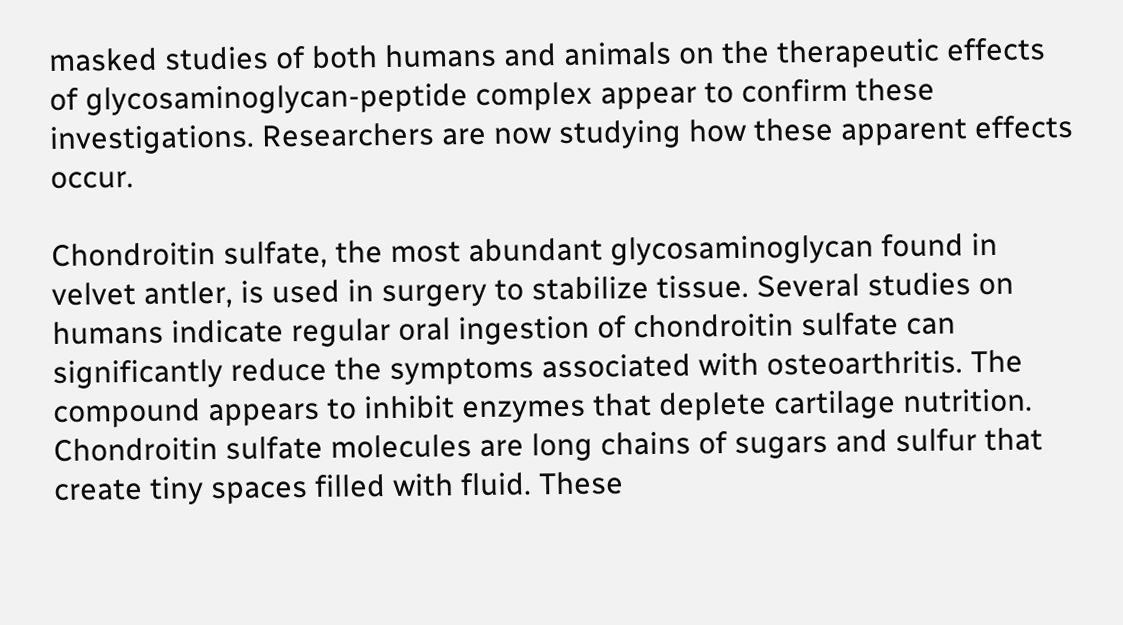masked studies of both humans and animals on the therapeutic effects of glycosaminoglycan-peptide complex appear to confirm these investigations. Researchers are now studying how these apparent effects occur.

Chondroitin sulfate, the most abundant glycosaminoglycan found in velvet antler, is used in surgery to stabilize tissue. Several studies on humans indicate regular oral ingestion of chondroitin sulfate can significantly reduce the symptoms associated with osteoarthritis. The compound appears to inhibit enzymes that deplete cartilage nutrition. Chondroitin sulfate molecules are long chains of sugars and sulfur that create tiny spaces filled with fluid. These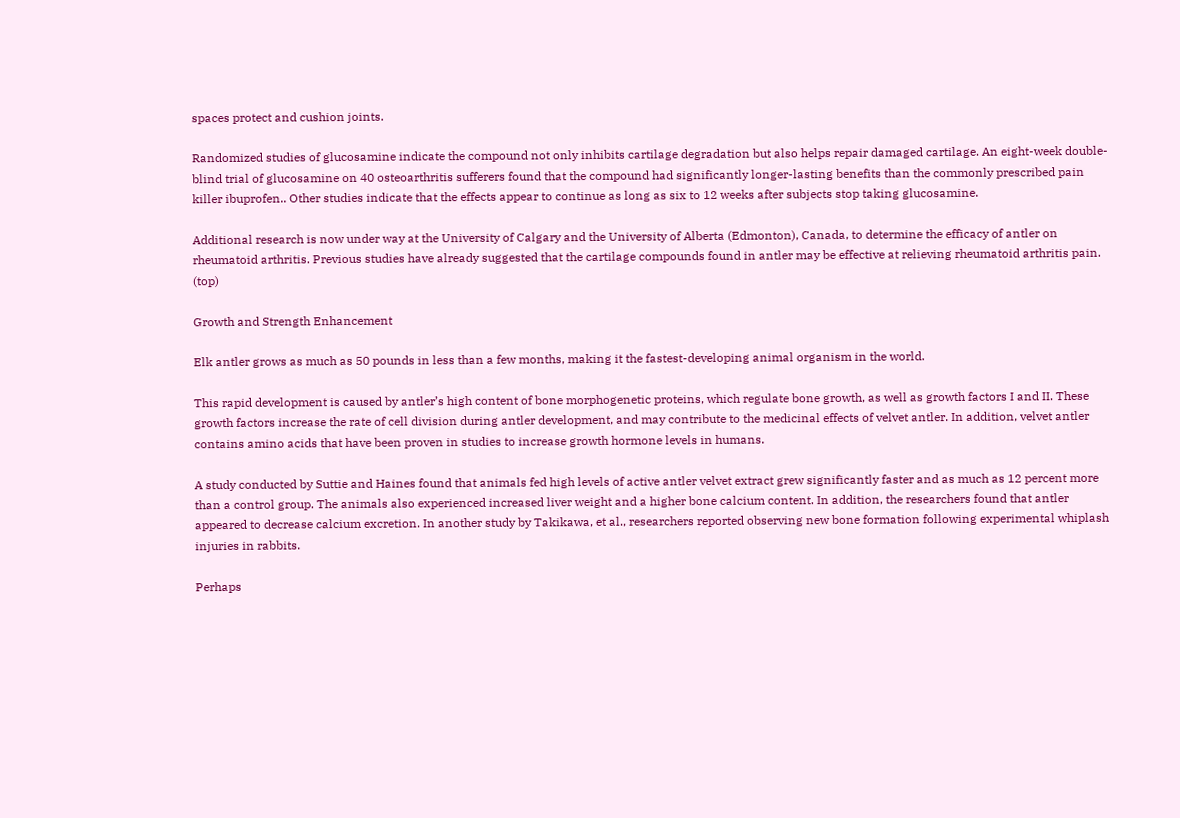spaces protect and cushion joints.

Randomized studies of glucosamine indicate the compound not only inhibits cartilage degradation but also helps repair damaged cartilage. An eight-week double-blind trial of glucosamine on 40 osteoarthritis sufferers found that the compound had significantly longer-lasting benefits than the commonly prescribed pain killer ibuprofen.. Other studies indicate that the effects appear to continue as long as six to 12 weeks after subjects stop taking glucosamine.

Additional research is now under way at the University of Calgary and the University of Alberta (Edmonton), Canada, to determine the efficacy of antler on rheumatoid arthritis. Previous studies have already suggested that the cartilage compounds found in antler may be effective at relieving rheumatoid arthritis pain.  (top)

Growth and Strength Enhancement

Elk antler grows as much as 50 pounds in less than a few months, making it the fastest-developing animal organism in the world.

This rapid development is caused by antler’s high content of bone morphogenetic proteins, which regulate bone growth, as well as growth factors I and II. These growth factors increase the rate of cell division during antler development, and may contribute to the medicinal effects of velvet antler. In addition, velvet antler contains amino acids that have been proven in studies to increase growth hormone levels in humans.

A study conducted by Suttie and Haines found that animals fed high levels of active antler velvet extract grew significantly faster and as much as 12 percent more than a control group. The animals also experienced increased liver weight and a higher bone calcium content. In addition, the researchers found that antler appeared to decrease calcium excretion. In another study by Takikawa, et al., researchers reported observing new bone formation following experimental whiplash injuries in rabbits.

Perhaps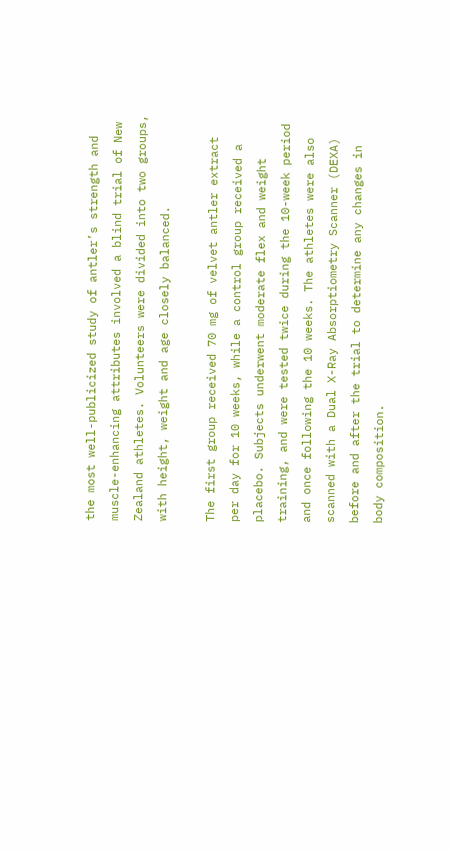the most well-publicized study of antler’s strength and muscle-enhancing attributes involved a blind trial of New Zealand athletes. Volunteers were divided into two groups, with height, weight and age closely balanced.

The first group received 70 mg of velvet antler extract per day for 10 weeks, while a control group received a placebo. Subjects underwent moderate flex and weight training, and were tested twice during the 10-week period and once following the 10 weeks. The athletes were also scanned with a Dual X-Ray Absorptiometry Scanner (DEXA) before and after the trial to determine any changes in body composition.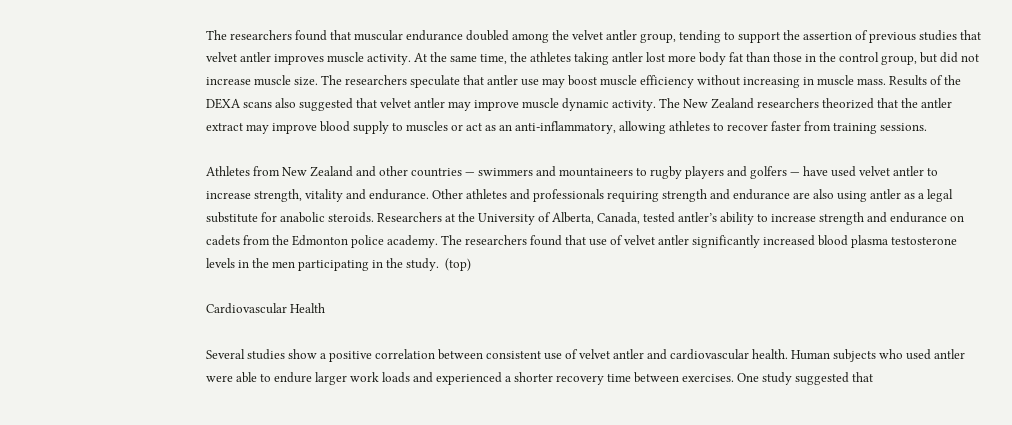The researchers found that muscular endurance doubled among the velvet antler group, tending to support the assertion of previous studies that velvet antler improves muscle activity. At the same time, the athletes taking antler lost more body fat than those in the control group, but did not increase muscle size. The researchers speculate that antler use may boost muscle efficiency without increasing in muscle mass. Results of the DEXA scans also suggested that velvet antler may improve muscle dynamic activity. The New Zealand researchers theorized that the antler extract may improve blood supply to muscles or act as an anti-inflammatory, allowing athletes to recover faster from training sessions.

Athletes from New Zealand and other countries — swimmers and mountaineers to rugby players and golfers — have used velvet antler to increase strength, vitality and endurance. Other athletes and professionals requiring strength and endurance are also using antler as a legal substitute for anabolic steroids. Researchers at the University of Alberta, Canada, tested antler’s ability to increase strength and endurance on cadets from the Edmonton police academy. The researchers found that use of velvet antler significantly increased blood plasma testosterone levels in the men participating in the study.  (top)

Cardiovascular Health

Several studies show a positive correlation between consistent use of velvet antler and cardiovascular health. Human subjects who used antler were able to endure larger work loads and experienced a shorter recovery time between exercises. One study suggested that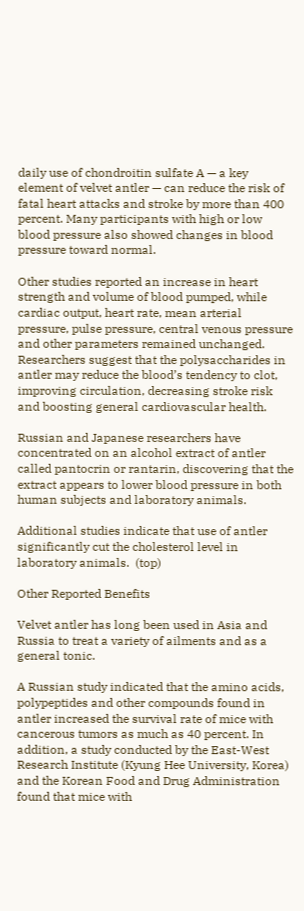daily use of chondroitin sulfate A — a key element of velvet antler — can reduce the risk of fatal heart attacks and stroke by more than 400 percent. Many participants with high or low blood pressure also showed changes in blood pressure toward normal.

Other studies reported an increase in heart strength and volume of blood pumped, while cardiac output, heart rate, mean arterial pressure, pulse pressure, central venous pressure and other parameters remained unchanged. Researchers suggest that the polysaccharides in antler may reduce the blood’s tendency to clot, improving circulation, decreasing stroke risk and boosting general cardiovascular health.

Russian and Japanese researchers have concentrated on an alcohol extract of antler called pantocrin or rantarin, discovering that the extract appears to lower blood pressure in both human subjects and laboratory animals.

Additional studies indicate that use of antler significantly cut the cholesterol level in laboratory animals.  (top)

Other Reported Benefits

Velvet antler has long been used in Asia and Russia to treat a variety of ailments and as a general tonic.

A Russian study indicated that the amino acids, polypeptides and other compounds found in antler increased the survival rate of mice with cancerous tumors as much as 40 percent. In addition, a study conducted by the East-West Research Institute (Kyung Hee University, Korea) and the Korean Food and Drug Administration found that mice with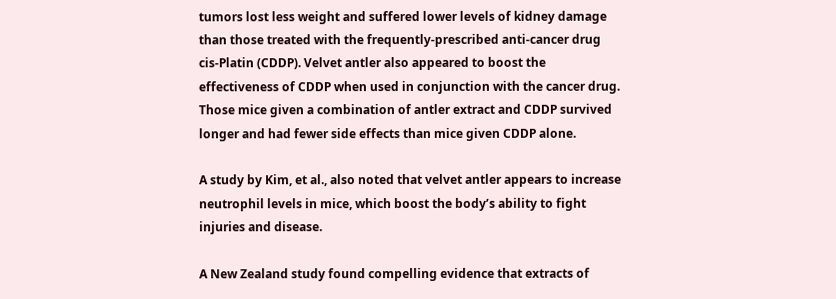tumors lost less weight and suffered lower levels of kidney damage than those treated with the frequently-prescribed anti-cancer drug cis-Platin (CDDP). Velvet antler also appeared to boost the effectiveness of CDDP when used in conjunction with the cancer drug. Those mice given a combination of antler extract and CDDP survived longer and had fewer side effects than mice given CDDP alone.

A study by Kim, et al., also noted that velvet antler appears to increase neutrophil levels in mice, which boost the body’s ability to fight injuries and disease.

A New Zealand study found compelling evidence that extracts of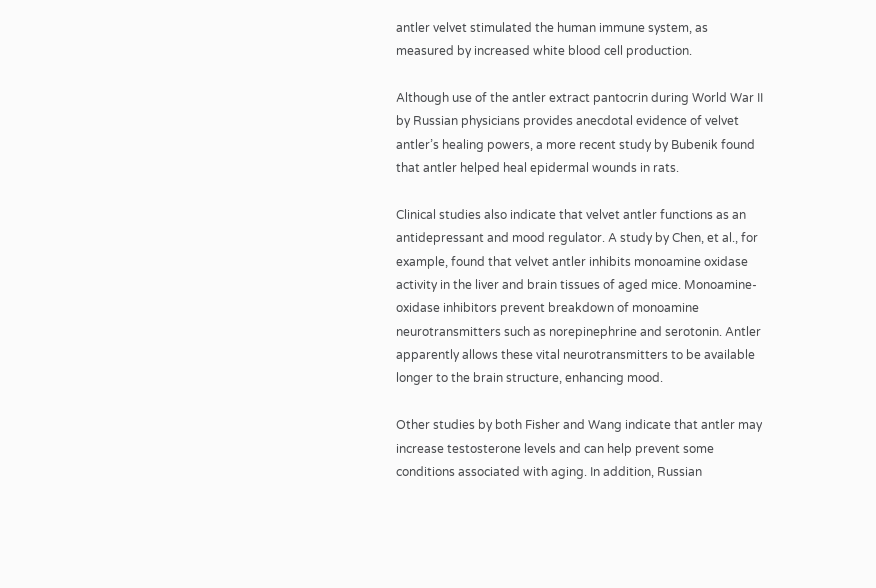antler velvet stimulated the human immune system, as measured by increased white blood cell production.

Although use of the antler extract pantocrin during World War II by Russian physicians provides anecdotal evidence of velvet antler’s healing powers, a more recent study by Bubenik found that antler helped heal epidermal wounds in rats.

Clinical studies also indicate that velvet antler functions as an antidepressant and mood regulator. A study by Chen, et al., for example, found that velvet antler inhibits monoamine oxidase activity in the liver and brain tissues of aged mice. Monoamine-oxidase inhibitors prevent breakdown of monoamine neurotransmitters such as norepinephrine and serotonin. Antler apparently allows these vital neurotransmitters to be available longer to the brain structure, enhancing mood.

Other studies by both Fisher and Wang indicate that antler may increase testosterone levels and can help prevent some conditions associated with aging. In addition, Russian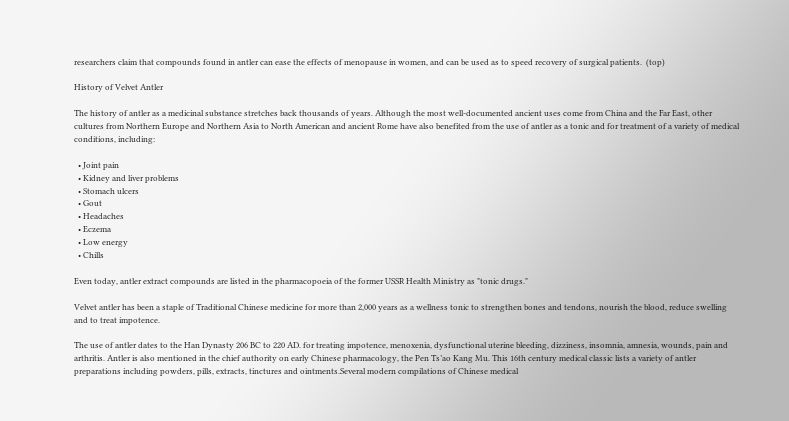researchers claim that compounds found in antler can ease the effects of menopause in women, and can be used as to speed recovery of surgical patients.  (top)

History of Velvet Antler

The history of antler as a medicinal substance stretches back thousands of years. Although the most well-documented ancient uses come from China and the Far East, other cultures from Northern Europe and Northern Asia to North American and ancient Rome have also benefited from the use of antler as a tonic and for treatment of a variety of medical conditions, including:

  • Joint pain
  • Kidney and liver problems
  • Stomach ulcers
  • Gout
  • Headaches
  • Eczema
  • Low energy
  • Chills

Even today, antler extract compounds are listed in the pharmacopoeia of the former USSR Health Ministry as "tonic drugs."

Velvet antler has been a staple of Traditional Chinese medicine for more than 2,000 years as a wellness tonic to strengthen bones and tendons, nourish the blood, reduce swelling and to treat impotence.

The use of antler dates to the Han Dynasty 206 BC to 220 AD. for treating impotence, menoxenia, dysfunctional uterine bleeding, dizziness, insomnia, amnesia, wounds, pain and arthritis. Antler is also mentioned in the chief authority on early Chinese pharmacology, the Pen Ts’ao Kang Mu. This 16th century medical classic lists a variety of antler preparations including powders, pills, extracts, tinctures and ointments.Several modern compilations of Chinese medical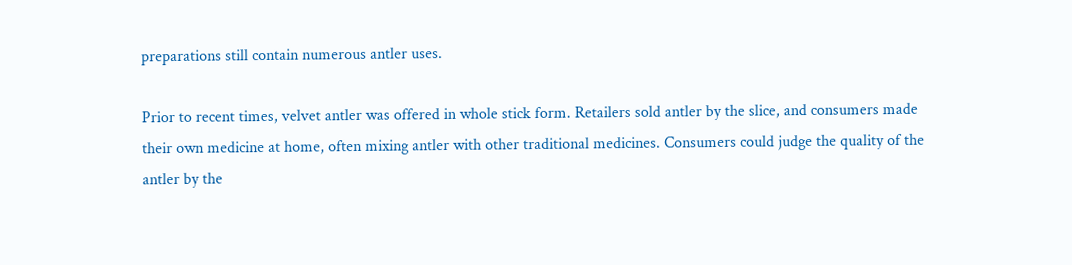preparations still contain numerous antler uses.

Prior to recent times, velvet antler was offered in whole stick form. Retailers sold antler by the slice, and consumers made their own medicine at home, often mixing antler with other traditional medicines. Consumers could judge the quality of the antler by the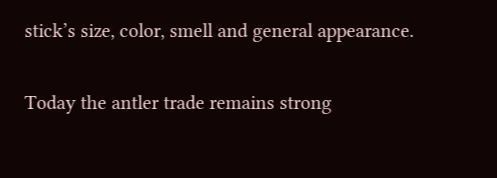stick’s size, color, smell and general appearance.

Today the antler trade remains strong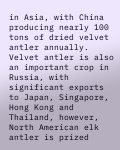in Asia, with China producing nearly 100 tons of dried velvet antler annually. Velvet antler is also an important crop in Russia, with significant exports to Japan, Singapore, Hong Kong and Thailand, however, North American elk antler is prized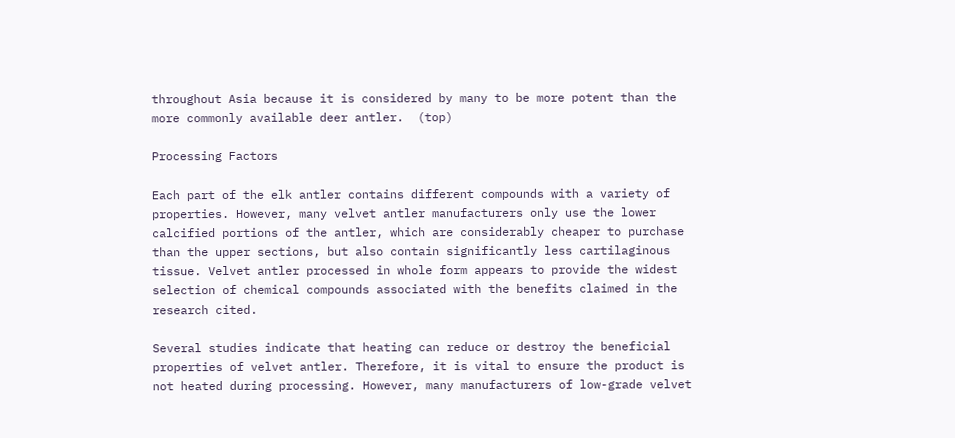throughout Asia because it is considered by many to be more potent than the more commonly available deer antler.  (top)

Processing Factors

Each part of the elk antler contains different compounds with a variety of properties. However, many velvet antler manufacturers only use the lower calcified portions of the antler, which are considerably cheaper to purchase than the upper sections, but also contain significantly less cartilaginous tissue. Velvet antler processed in whole form appears to provide the widest selection of chemical compounds associated with the benefits claimed in the research cited.

Several studies indicate that heating can reduce or destroy the beneficial properties of velvet antler. Therefore, it is vital to ensure the product is not heated during processing. However, many manufacturers of low-grade velvet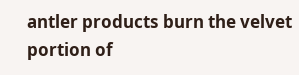antler products burn the velvet portion of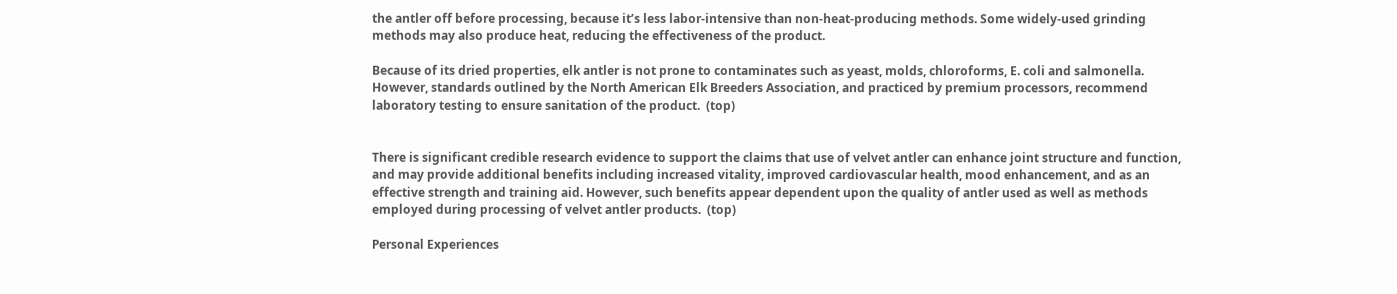the antler off before processing, because it’s less labor-intensive than non-heat-producing methods. Some widely-used grinding methods may also produce heat, reducing the effectiveness of the product.

Because of its dried properties, elk antler is not prone to contaminates such as yeast, molds, chloroforms, E. coli and salmonella. However, standards outlined by the North American Elk Breeders Association, and practiced by premium processors, recommend laboratory testing to ensure sanitation of the product.  (top)


There is significant credible research evidence to support the claims that use of velvet antler can enhance joint structure and function, and may provide additional benefits including increased vitality, improved cardiovascular health, mood enhancement, and as an effective strength and training aid. However, such benefits appear dependent upon the quality of antler used as well as methods employed during processing of velvet antler products.  (top)

Personal Experiences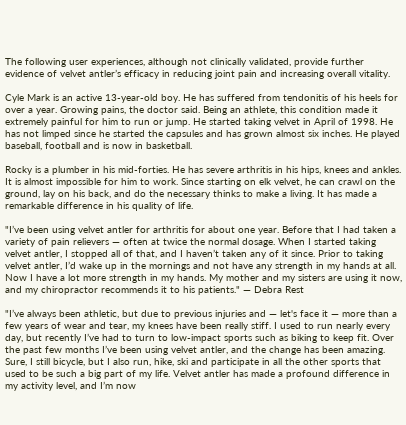The following user experiences, although not clinically validated, provide further evidence of velvet antler’s efficacy in reducing joint pain and increasing overall vitality.

Cyle Mark is an active 13-year-old boy. He has suffered from tendonitis of his heels for over a year. Growing pains, the doctor said. Being an athlete, this condition made it extremely painful for him to run or jump. He started taking velvet in April of 1998. He has not limped since he started the capsules and has grown almost six inches. He played baseball, football and is now in basketball.

Rocky is a plumber in his mid-forties. He has severe arthritis in his hips, knees and ankles. It is almost impossible for him to work. Since starting on elk velvet, he can crawl on the ground, lay on his back, and do the necessary thinks to make a living. It has made a remarkable difference in his quality of life.

"I’ve been using velvet antler for arthritis for about one year. Before that I had taken a variety of pain relievers — often at twice the normal dosage. When I started taking velvet antler, I stopped all of that, and I haven’t taken any of it since. Prior to taking velvet antler, I’d wake up in the mornings and not have any strength in my hands at all. Now I have a lot more strength in my hands. My mother and my sisters are using it now, and my chiropractor recommends it to his patients." — Debra Rest

"I’ve always been athletic, but due to previous injuries and — let's face it — more than a few years of wear and tear, my knees have been really stiff. I used to run nearly every day, but recently I’ve had to turn to low-impact sports such as biking to keep fit. Over the past few months I’ve been using velvet antler, and the change has been amazing. Sure, I still bicycle, but I also run, hike, ski and participate in all the other sports that used to be such a big part of my life. Velvet antler has made a profound difference in my activity level, and I’m now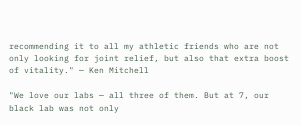recommending it to all my athletic friends who are not only looking for joint relief, but also that extra boost of vitality." — Ken Mitchell

"We love our labs — all three of them. But at 7, our black lab was not only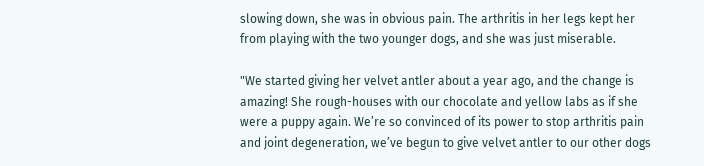slowing down, she was in obvious pain. The arthritis in her legs kept her from playing with the two younger dogs, and she was just miserable.

"We started giving her velvet antler about a year ago, and the change is amazing! She rough-houses with our chocolate and yellow labs as if she were a puppy again. We’re so convinced of its power to stop arthritis pain and joint degeneration, we’ve begun to give velvet antler to our other dogs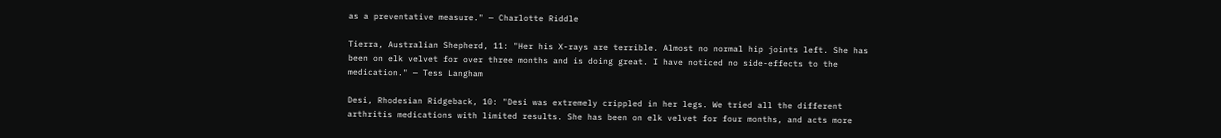as a preventative measure." — Charlotte Riddle

Tierra, Australian Shepherd, 11: "Her his X-rays are terrible. Almost no normal hip joints left. She has been on elk velvet for over three months and is doing great. I have noticed no side-effects to the medication." — Tess Langham

Desi, Rhodesian Ridgeback, 10: "Desi was extremely crippled in her legs. We tried all the different arthritis medications with limited results. She has been on elk velvet for four months, and acts more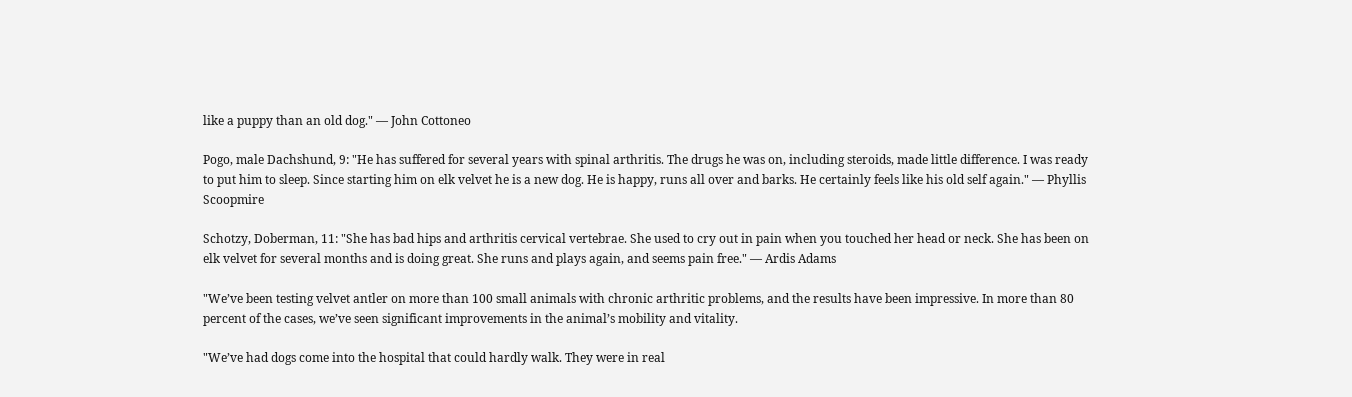like a puppy than an old dog." — John Cottoneo

Pogo, male Dachshund, 9: "He has suffered for several years with spinal arthritis. The drugs he was on, including steroids, made little difference. I was ready to put him to sleep. Since starting him on elk velvet he is a new dog. He is happy, runs all over and barks. He certainly feels like his old self again." — Phyllis Scoopmire

Schotzy, Doberman, 11: "She has bad hips and arthritis cervical vertebrae. She used to cry out in pain when you touched her head or neck. She has been on elk velvet for several months and is doing great. She runs and plays again, and seems pain free." — Ardis Adams

"We’ve been testing velvet antler on more than 100 small animals with chronic arthritic problems, and the results have been impressive. In more than 80 percent of the cases, we’ve seen significant improvements in the animal’s mobility and vitality.

"We’ve had dogs come into the hospital that could hardly walk. They were in real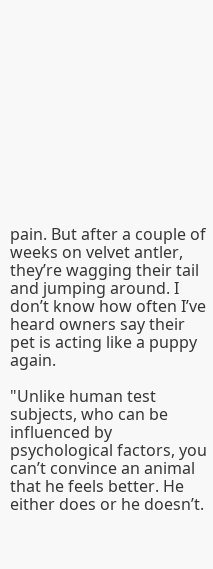pain. But after a couple of weeks on velvet antler, they’re wagging their tail and jumping around. I don’t know how often I’ve heard owners say their pet is acting like a puppy again.

"Unlike human test subjects, who can be influenced by psychological factors, you can’t convince an animal that he feels better. He either does or he doesn’t.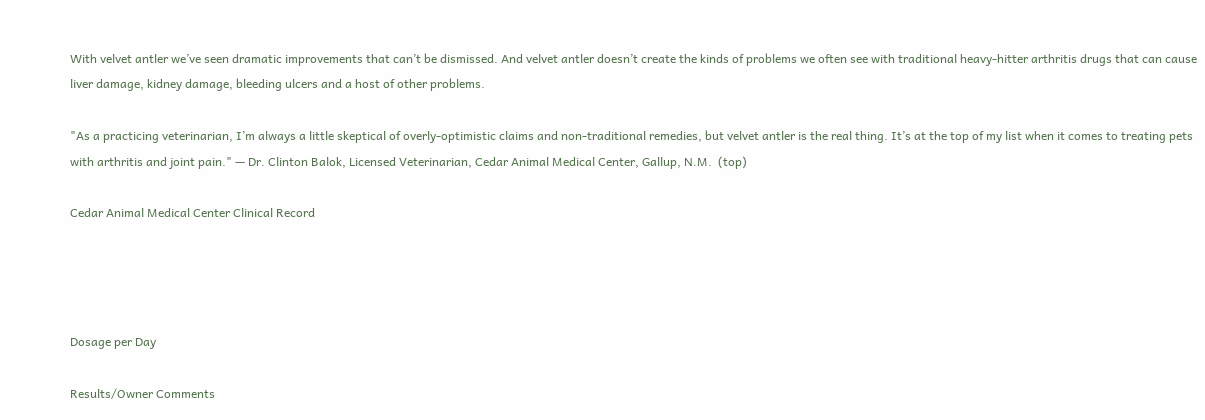With velvet antler we’ve seen dramatic improvements that can’t be dismissed. And velvet antler doesn’t create the kinds of problems we often see with traditional heavy-hitter arthritis drugs that can cause liver damage, kidney damage, bleeding ulcers and a host of other problems.

"As a practicing veterinarian, I’m always a little skeptical of overly-optimistic claims and non-traditional remedies, but velvet antler is the real thing. It’s at the top of my list when it comes to treating pets with arthritis and joint pain." — Dr. Clinton Balok, Licensed Veterinarian, Cedar Animal Medical Center, Gallup, N.M.  (top)

Cedar Animal Medical Center Clinical Record




Dosage per Day

Results/Owner Comments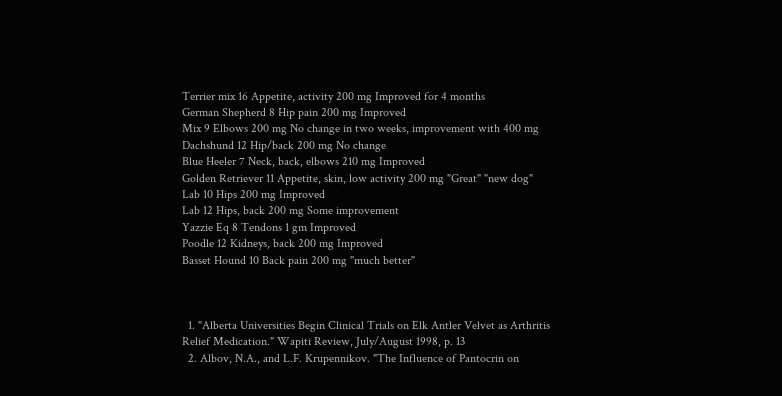Terrier mix 16 Appetite, activity 200 mg Improved for 4 months
German Shepherd 8 Hip pain 200 mg Improved
Mix 9 Elbows 200 mg No change in two weeks, improvement with 400 mg
Dachshund 12 Hip/back 200 mg No change
Blue Heeler 7 Neck, back, elbows 210 mg Improved
Golden Retriever 11 Appetite, skin, low activity 200 mg "Great" "new dog"
Lab 10 Hips 200 mg Improved
Lab 12 Hips, back 200 mg Some improvement
Yazzie Eq 8 Tendons 1 gm Improved
Poodle 12 Kidneys, back 200 mg Improved
Basset Hound 10 Back pain 200 mg "much better"



  1. "Alberta Universities Begin Clinical Trials on Elk Antler Velvet as Arthritis Relief Medication." Wapiti Review, July/August 1998, p. 13
  2. Albov, N.A., and L.F. Krupennikov. "The Influence of Pantocrin on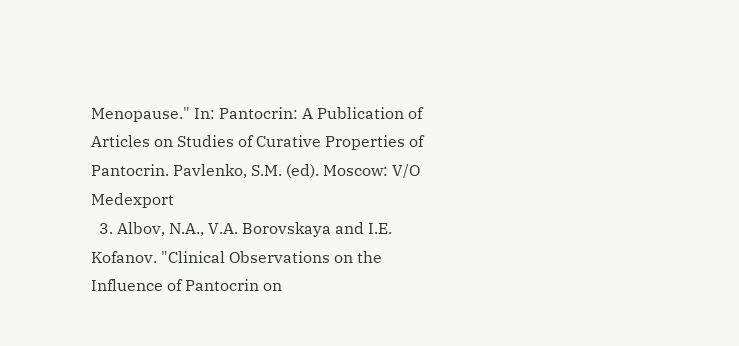Menopause." In: Pantocrin: A Publication of Articles on Studies of Curative Properties of Pantocrin. Pavlenko, S.M. (ed). Moscow: V/O Medexport
  3. Albov, N.A., V.A. Borovskaya and I.E. Kofanov. "Clinical Observations on the Influence of Pantocrin on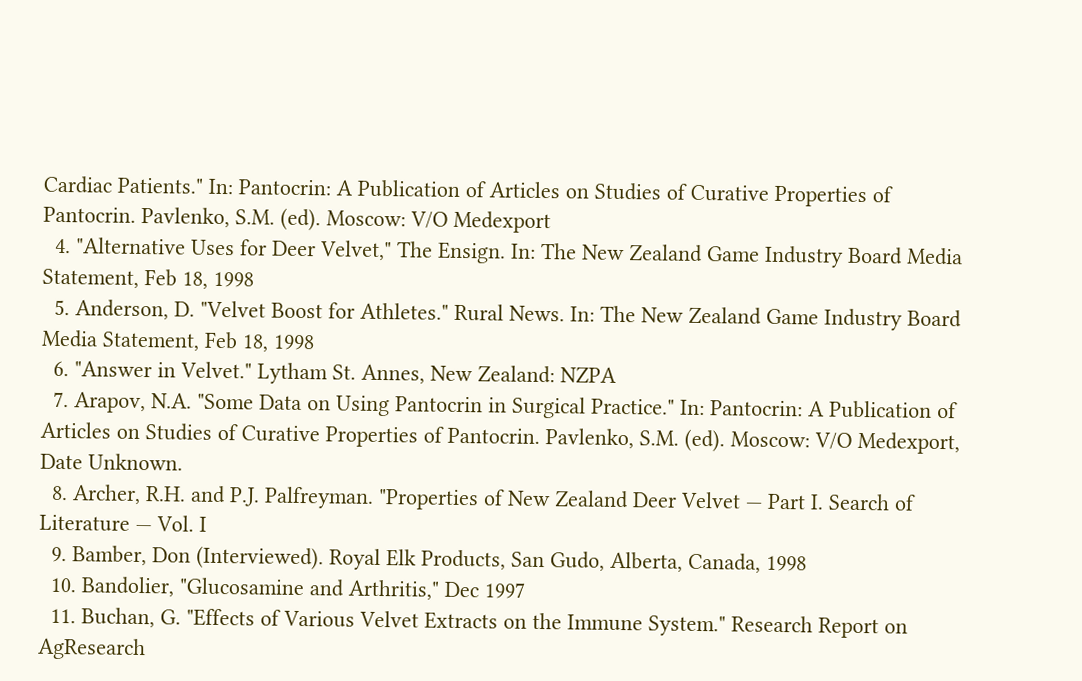Cardiac Patients." In: Pantocrin: A Publication of Articles on Studies of Curative Properties of Pantocrin. Pavlenko, S.M. (ed). Moscow: V/O Medexport
  4. "Alternative Uses for Deer Velvet," The Ensign. In: The New Zealand Game Industry Board Media Statement, Feb 18, 1998
  5. Anderson, D. "Velvet Boost for Athletes." Rural News. In: The New Zealand Game Industry Board Media Statement, Feb 18, 1998
  6. "Answer in Velvet." Lytham St. Annes, New Zealand: NZPA
  7. Arapov, N.A. "Some Data on Using Pantocrin in Surgical Practice." In: Pantocrin: A Publication of Articles on Studies of Curative Properties of Pantocrin. Pavlenko, S.M. (ed). Moscow: V/O Medexport, Date Unknown.
  8. Archer, R.H. and P.J. Palfreyman. "Properties of New Zealand Deer Velvet — Part I. Search of Literature — Vol. I
  9. Bamber, Don (Interviewed). Royal Elk Products, San Gudo, Alberta, Canada, 1998
  10. Bandolier, "Glucosamine and Arthritis," Dec 1997
  11. Buchan, G. "Effects of Various Velvet Extracts on the Immune System." Research Report on AgResearch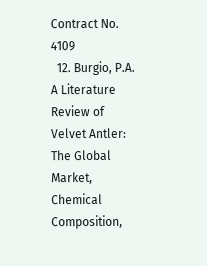Contract No. 4109
  12. Burgio, P.A. A Literature Review of Velvet Antler: The Global Market, Chemical Composition,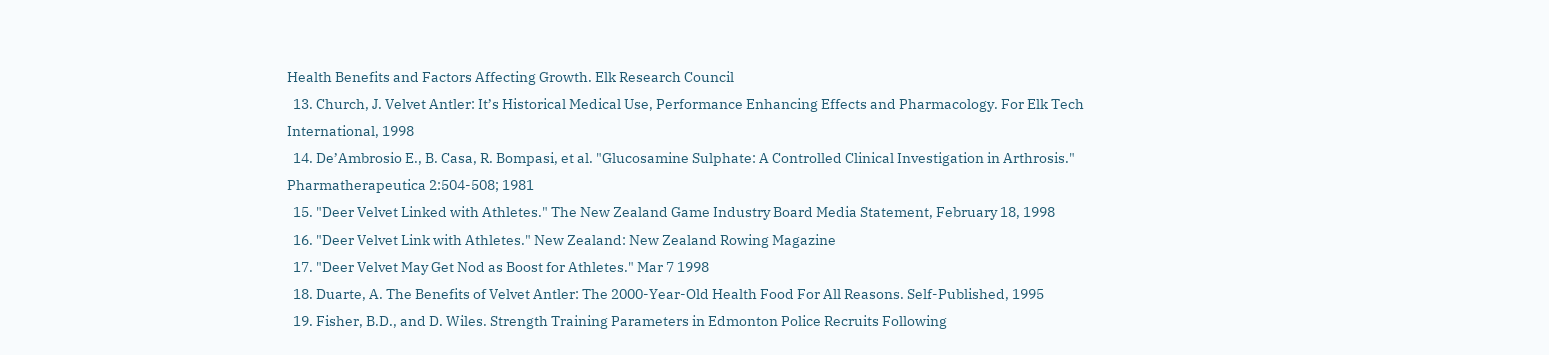Health Benefits and Factors Affecting Growth. Elk Research Council
  13. Church, J. Velvet Antler: It’s Historical Medical Use, Performance Enhancing Effects and Pharmacology. For Elk Tech International, 1998
  14. De’Ambrosio E., B. Casa, R. Bompasi, et al. "Glucosamine Sulphate: A Controlled Clinical Investigation in Arthrosis." Pharmatherapeutica 2:504-508; 1981
  15. "Deer Velvet Linked with Athletes." The New Zealand Game Industry Board Media Statement, February 18, 1998
  16. "Deer Velvet Link with Athletes." New Zealand: New Zealand Rowing Magazine
  17. "Deer Velvet May Get Nod as Boost for Athletes." Mar 7 1998
  18. Duarte, A. The Benefits of Velvet Antler: The 2000-Year-Old Health Food For All Reasons. Self-Published, 1995
  19. Fisher, B.D., and D. Wiles. Strength Training Parameters in Edmonton Police Recruits Following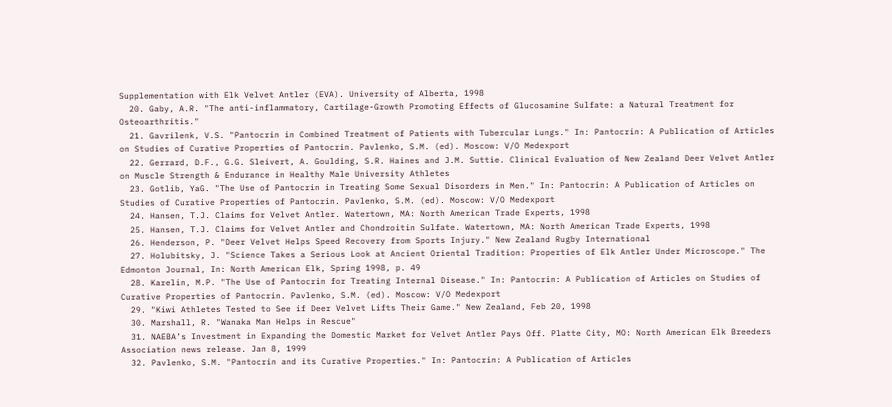Supplementation with Elk Velvet Antler (EVA). University of Alberta, 1998
  20. Gaby, A.R. "The anti-inflammatory, Cartilage-Growth Promoting Effects of Glucosamine Sulfate: a Natural Treatment for Osteoarthritis."
  21. Gavrilenk, V.S. "Pantocrin in Combined Treatment of Patients with Tubercular Lungs." In: Pantocrin: A Publication of Articles on Studies of Curative Properties of Pantocrin. Pavlenko, S.M. (ed). Moscow: V/O Medexport
  22. Gerrard, D.F., G.G. Sleivert, A. Goulding, S.R. Haines and J.M. Suttie. Clinical Evaluation of New Zealand Deer Velvet Antler on Muscle Strength & Endurance in Healthy Male University Athletes
  23. Gotlib, YaG. "The Use of Pantocrin in Treating Some Sexual Disorders in Men." In: Pantocrin: A Publication of Articles on Studies of Curative Properties of Pantocrin. Pavlenko, S.M. (ed). Moscow: V/O Medexport
  24. Hansen, T.J. Claims for Velvet Antler. Watertown, MA: North American Trade Experts, 1998
  25. Hansen, T.J. Claims for Velvet Antler and Chondroitin Sulfate. Watertown, MA: North American Trade Experts, 1998
  26. Henderson, P. "Deer Velvet Helps Speed Recovery from Sports Injury." New Zealand Rugby International
  27. Holubitsky, J. "Science Takes a Serious Look at Ancient Oriental Tradition: Properties of Elk Antler Under Microscope." The Edmonton Journal, In: North American Elk, Spring 1998, p. 49
  28. Karelin, M.P. "The Use of Pantocrin for Treating Internal Disease." In: Pantocrin: A Publication of Articles on Studies of Curative Properties of Pantocrin. Pavlenko, S.M. (ed). Moscow: V/O Medexport
  29. "Kiwi Athletes Tested to See if Deer Velvet Lifts Their Game." New Zealand, Feb 20, 1998
  30. Marshall, R. "Wanaka Man Helps in Rescue"
  31. NAEBA’s Investment in Expanding the Domestic Market for Velvet Antler Pays Off. Platte City, MO: North American Elk Breeders Association news release. Jan 8, 1999
  32. Pavlenko, S.M. "Pantocrin and its Curative Properties." In: Pantocrin: A Publication of Articles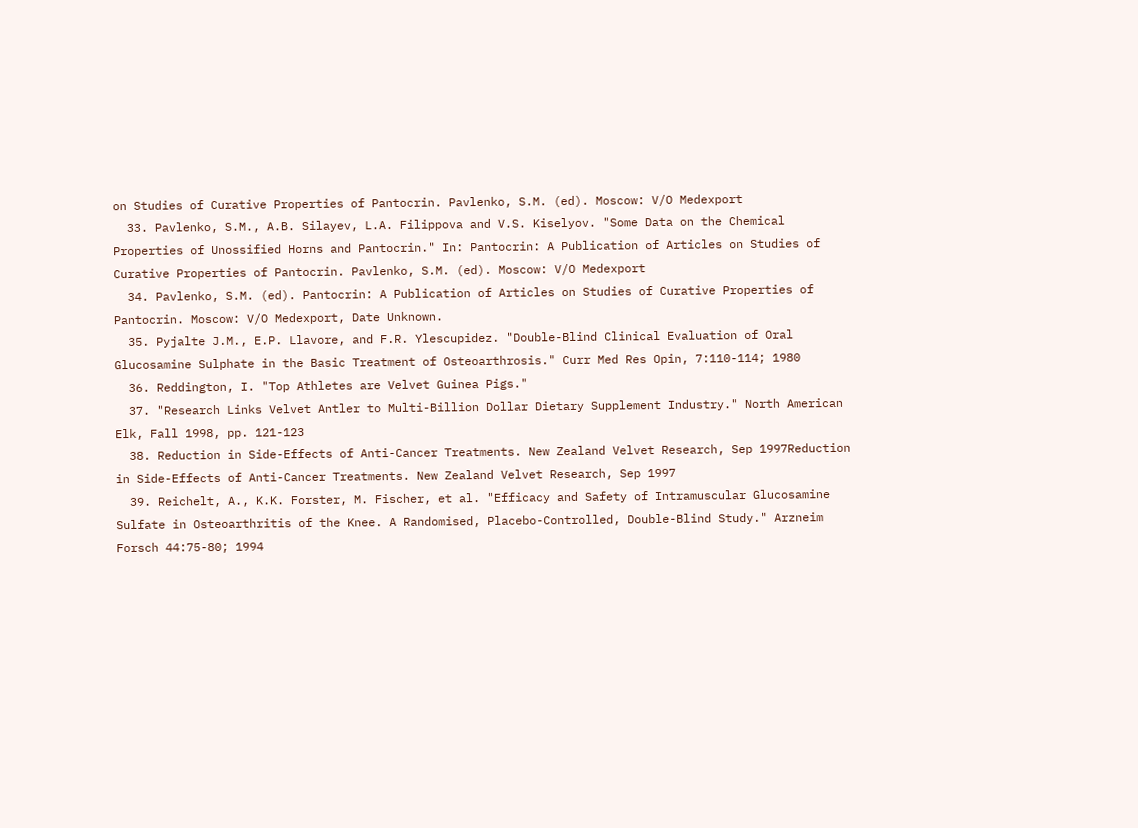on Studies of Curative Properties of Pantocrin. Pavlenko, S.M. (ed). Moscow: V/O Medexport
  33. Pavlenko, S.M., A.B. Silayev, L.A. Filippova and V.S. Kiselyov. "Some Data on the Chemical Properties of Unossified Horns and Pantocrin." In: Pantocrin: A Publication of Articles on Studies of Curative Properties of Pantocrin. Pavlenko, S.M. (ed). Moscow: V/O Medexport
  34. Pavlenko, S.M. (ed). Pantocrin: A Publication of Articles on Studies of Curative Properties of Pantocrin. Moscow: V/O Medexport, Date Unknown.
  35. Pyjalte J.M., E.P. Llavore, and F.R. Ylescupidez. "Double-Blind Clinical Evaluation of Oral Glucosamine Sulphate in the Basic Treatment of Osteoarthrosis." Curr Med Res Opin, 7:110-114; 1980
  36. Reddington, I. "Top Athletes are Velvet Guinea Pigs."
  37. "Research Links Velvet Antler to Multi-Billion Dollar Dietary Supplement Industry." North American Elk, Fall 1998, pp. 121-123
  38. Reduction in Side-Effects of Anti-Cancer Treatments. New Zealand Velvet Research, Sep 1997Reduction in Side-Effects of Anti-Cancer Treatments. New Zealand Velvet Research, Sep 1997
  39. Reichelt, A., K.K. Forster, M. Fischer, et al. "Efficacy and Safety of Intramuscular Glucosamine Sulfate in Osteoarthritis of the Knee. A Randomised, Placebo-Controlled, Double-Blind Study." Arzneim Forsch 44:75-80; 1994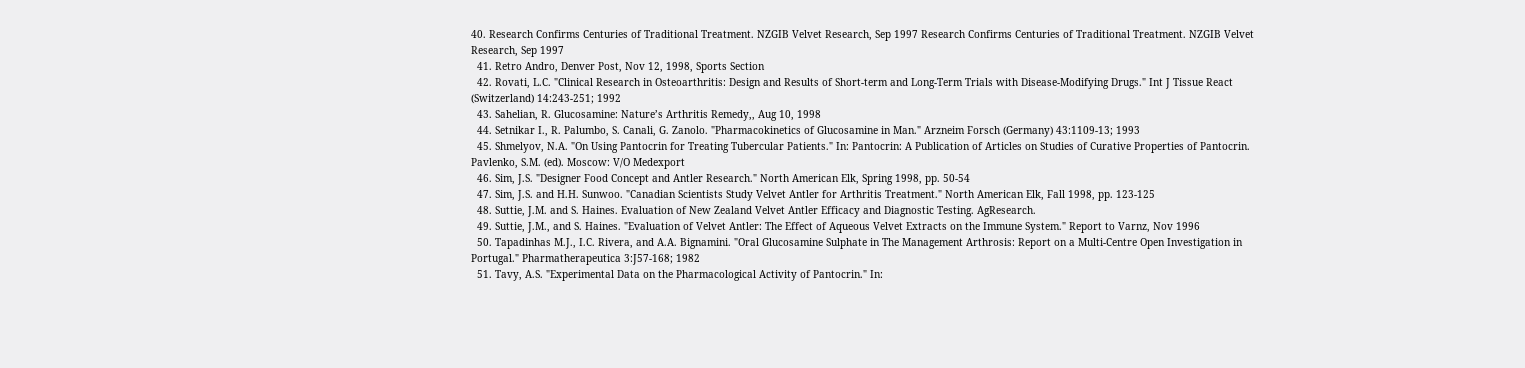40. Research Confirms Centuries of Traditional Treatment. NZGIB Velvet Research, Sep 1997 Research Confirms Centuries of Traditional Treatment. NZGIB Velvet Research, Sep 1997
  41. Retro Andro, Denver Post, Nov 12, 1998, Sports Section
  42. Rovati, L.C. "Clinical Research in Osteoarthritis: Design and Results of Short-term and Long-Term Trials with Disease-Modifying Drugs." Int J Tissue React (Switzerland) 14:243-251; 1992
  43. Sahelian, R. Glucosamine: Nature’s Arthritis Remedy,, Aug 10, 1998
  44. Setnikar I., R. Palumbo, S. Canali, G. Zanolo. "Pharmacokinetics of Glucosamine in Man." Arzneim Forsch (Germany) 43:1109-13; 1993
  45. Shmelyov, N.A. "On Using Pantocrin for Treating Tubercular Patients." In: Pantocrin: A Publication of Articles on Studies of Curative Properties of Pantocrin. Pavlenko, S.M. (ed). Moscow: V/O Medexport
  46. Sim, J.S. "Designer Food Concept and Antler Research." North American Elk, Spring 1998, pp. 50-54
  47. Sim, J.S. and H.H. Sunwoo. "Canadian Scientists Study Velvet Antler for Arthritis Treatment." North American Elk, Fall 1998, pp. 123-125
  48. Suttie, J.M. and S. Haines. Evaluation of New Zealand Velvet Antler Efficacy and Diagnostic Testing. AgResearch.
  49. Suttie, J.M., and S. Haines. "Evaluation of Velvet Antler: The Effect of Aqueous Velvet Extracts on the Immune System." Report to Varnz, Nov 1996
  50. Tapadinhas M.J., I.C. Rivera, and A.A. Bignamini. "Oral Glucosamine Sulphate in The Management Arthrosis: Report on a Multi-Centre Open Investigation in Portugal." Pharmatherapeutica 3:J57-168; 1982
  51. Tavy, A.S. "Experimental Data on the Pharmacological Activity of Pantocrin." In: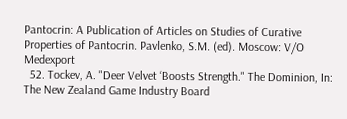Pantocrin: A Publication of Articles on Studies of Curative Properties of Pantocrin. Pavlenko, S.M. (ed). Moscow: V/O Medexport
  52. Tockev, A. "Deer Velvet ‘Boosts Strength." The Dominion, In: The New Zealand Game Industry Board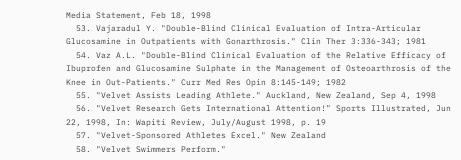Media Statement, Feb 18, 1998
  53. Vajaradul Y. "Double-Blind Clinical Evaluation of Intra-Articular Glucosamine in Outpatients with Gonarthrosis." Clin Ther 3:336-343; 1981
  54. Vaz A.L. "Double-Blind Clinical Evaluation of the Relative Efficacy of Ibuprofen and Glucosamine Sulphate in the Management of Osteoarthrosis of the Knee in Out-Patients." Curr Med Res Opin 8:145-149; 1982
  55. "Velvet Assists Leading Athlete." Auckland, New Zealand, Sep 4, 1998
  56. "Velvet Research Gets International Attention!" Sports Illustrated, Jun 22, 1998, In: Wapiti Review, July/August 1998, p. 19
  57. "Velvet-Sponsored Athletes Excel." New Zealand
  58. "Velvet Swimmers Perform."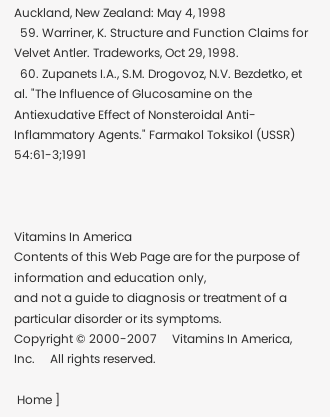Auckland, New Zealand: May 4, 1998
  59. Warriner, K. Structure and Function Claims for Velvet Antler. Tradeworks, Oct 29, 1998.
  60. Zupanets I.A., S.M. Drogovoz, N.V. Bezdetko, et al. "The Influence of Glucosamine on the Antiexudative Effect of Nonsteroidal Anti-Inflammatory Agents." Farmakol Toksikol (USSR) 54:61-3;1991



Vitamins In America
Contents of this Web Page are for the purpose of information and education only,
and not a guide to diagnosis or treatment of a particular disorder or its symptoms.
Copyright © 2000-2007     Vitamins In America, Inc.     All rights reserved.

 Home ]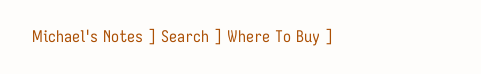Michael's Notes ] Search ] Where To Buy ]